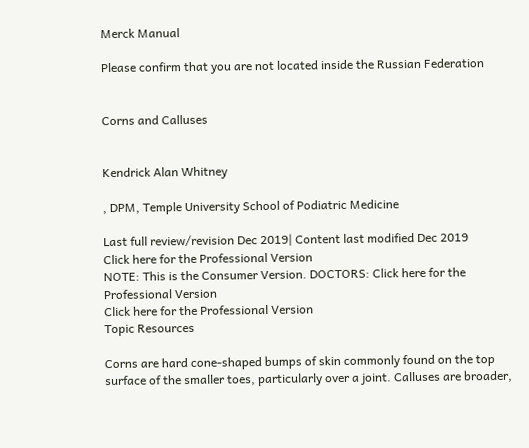Merck Manual

Please confirm that you are not located inside the Russian Federation


Corns and Calluses


Kendrick Alan Whitney

, DPM, Temple University School of Podiatric Medicine

Last full review/revision Dec 2019| Content last modified Dec 2019
Click here for the Professional Version
NOTE: This is the Consumer Version. DOCTORS: Click here for the Professional Version
Click here for the Professional Version
Topic Resources

Corns are hard cone-shaped bumps of skin commonly found on the top surface of the smaller toes, particularly over a joint. Calluses are broader,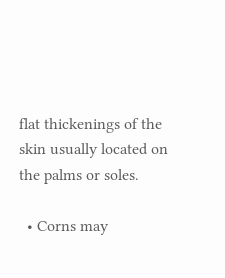flat thickenings of the skin usually located on the palms or soles.

  • Corns may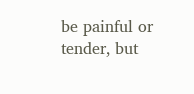be painful or tender, but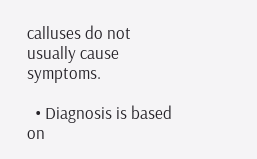calluses do not usually cause symptoms.

  • Diagnosis is based on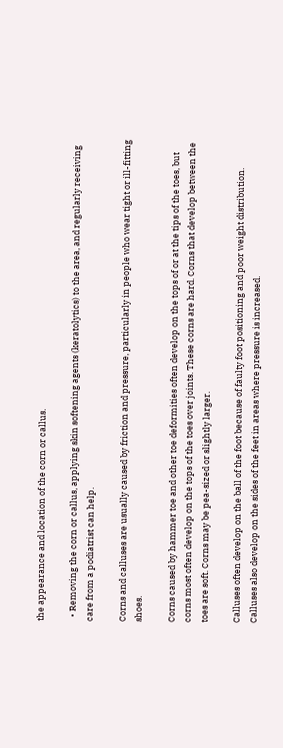the appearance and location of the corn or callus.

  • Removing the corn or callus, applying skin softening agents (keratolytics) to the area, and regularly receiving care from a podiatrist can help.

Corns and calluses are usually caused by friction and pressure, particularly in people who wear tight or ill-fitting shoes.

Corns caused by hammer toe and other toe deformities often develop on the tops of or at the tips of the toes, but corns most often develop on the tops of the toes over joints. These corns are hard. Corns that develop between the toes are soft. Corns may be pea-sized or slightly larger.

Calluses often develop on the ball of the foot because of faulty foot positioning and poor weight distribution. Calluses also develop on the sides of the feet in areas where pressure is increased.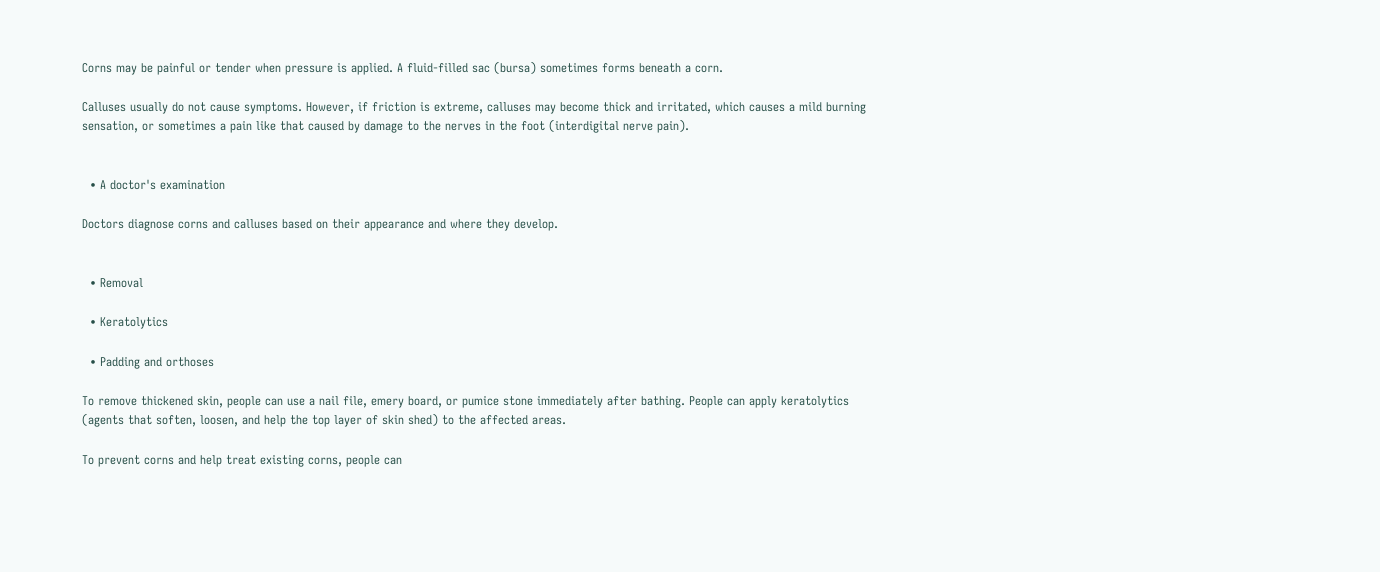Corns may be painful or tender when pressure is applied. A fluid-filled sac (bursa) sometimes forms beneath a corn.

Calluses usually do not cause symptoms. However, if friction is extreme, calluses may become thick and irritated, which causes a mild burning sensation, or sometimes a pain like that caused by damage to the nerves in the foot (interdigital nerve pain).


  • A doctor's examination

Doctors diagnose corns and calluses based on their appearance and where they develop.


  • Removal

  • Keratolytics

  • Padding and orthoses

To remove thickened skin, people can use a nail file, emery board, or pumice stone immediately after bathing. People can apply keratolytics (agents that soften, loosen, and help the top layer of skin shed) to the affected areas.

To prevent corns and help treat existing corns, people can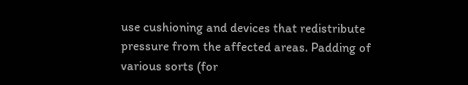use cushioning and devices that redistribute pressure from the affected areas. Padding of various sorts (for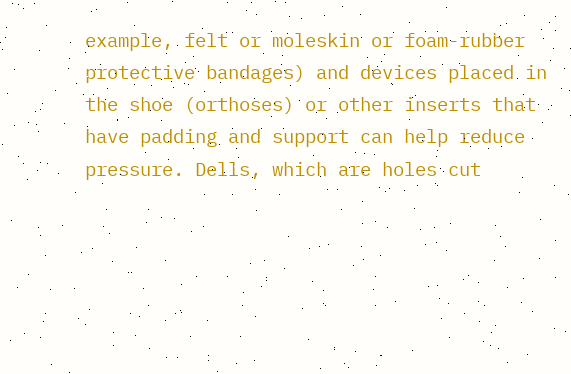example, felt or moleskin or foam-rubber protective bandages) and devices placed in the shoe (orthoses) or other inserts that have padding and support can help reduce pressure. Dells, which are holes cut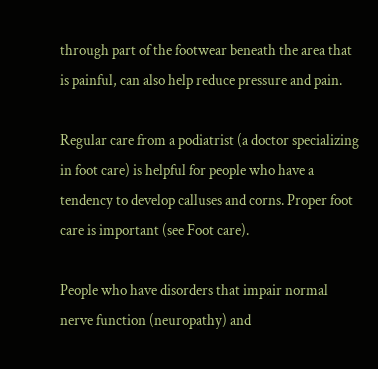through part of the footwear beneath the area that is painful, can also help reduce pressure and pain.

Regular care from a podiatrist (a doctor specializing in foot care) is helpful for people who have a tendency to develop calluses and corns. Proper foot care is important (see Foot care).

People who have disorders that impair normal nerve function (neuropathy) and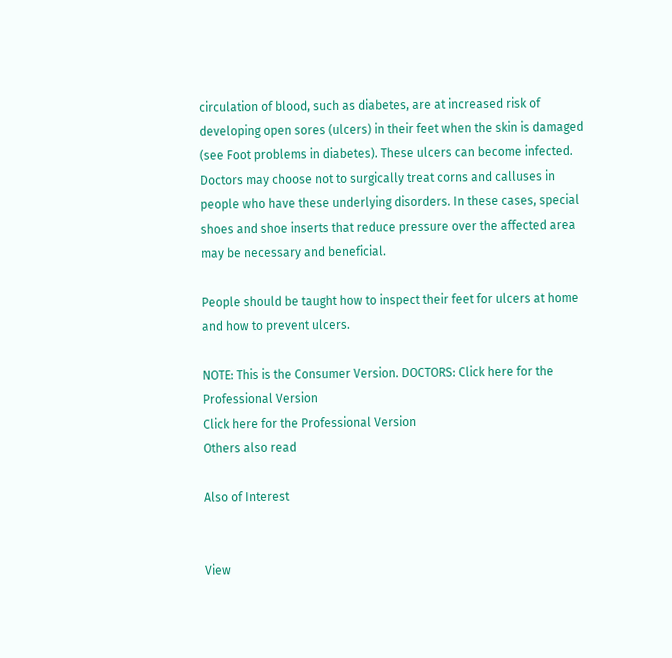circulation of blood, such as diabetes, are at increased risk of developing open sores (ulcers) in their feet when the skin is damaged (see Foot problems in diabetes). These ulcers can become infected. Doctors may choose not to surgically treat corns and calluses in people who have these underlying disorders. In these cases, special shoes and shoe inserts that reduce pressure over the affected area may be necessary and beneficial.

People should be taught how to inspect their feet for ulcers at home and how to prevent ulcers.

NOTE: This is the Consumer Version. DOCTORS: Click here for the Professional Version
Click here for the Professional Version
Others also read

Also of Interest


View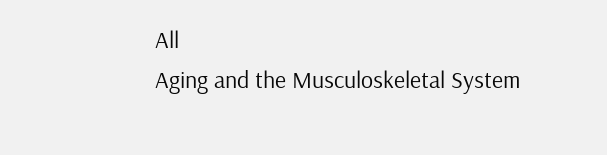All
Aging and the Musculoskeletal System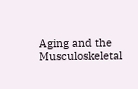Aging and the Musculoskeletal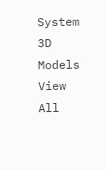System
3D Models
View All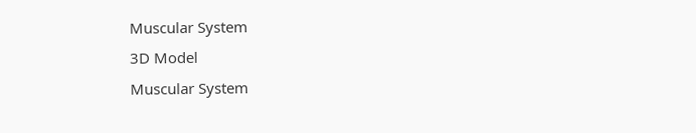Muscular System
3D Model
Muscular System